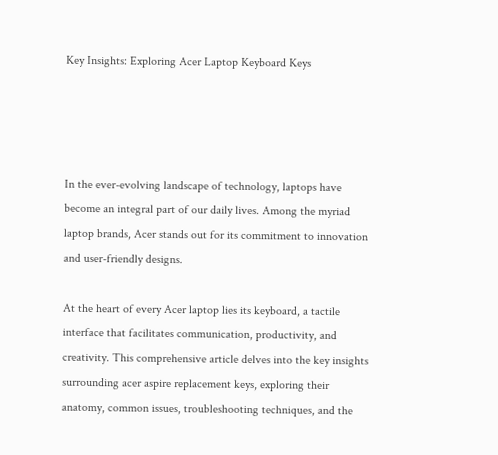Key Insights: Exploring Acer Laptop Keyboard Keys




In the ever-evolving landscape of technology, laptops have become an integral part of our daily lives. Among the myriad laptop brands, Acer stands out for its commitment to innovation and user-friendly designs.

At the heart of every Acer laptop lies its keyboard, a tactile interface that facilitates communication, productivity, and creativity. This comprehensive article delves into the key insights surrounding acer aspire replacement keys, exploring their anatomy, common issues, troubleshooting techniques, and the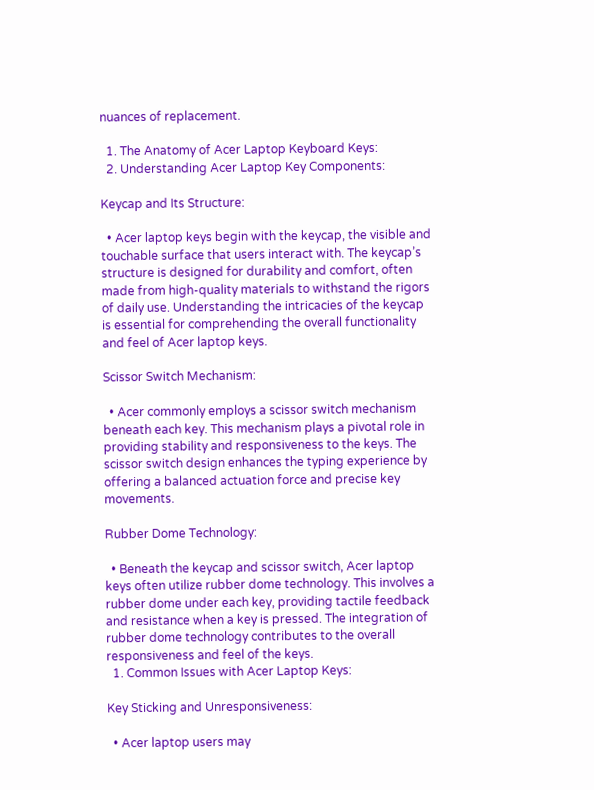nuances of replacement.

  1. The Anatomy of Acer Laptop Keyboard Keys:
  2. Understanding Acer Laptop Key Components:

Keycap and Its Structure:

  • Acer laptop keys begin with the keycap, the visible and touchable surface that users interact with. The keycap’s structure is designed for durability and comfort, often made from high-quality materials to withstand the rigors of daily use. Understanding the intricacies of the keycap is essential for comprehending the overall functionality and feel of Acer laptop keys.

Scissor Switch Mechanism:

  • Acer commonly employs a scissor switch mechanism beneath each key. This mechanism plays a pivotal role in providing stability and responsiveness to the keys. The scissor switch design enhances the typing experience by offering a balanced actuation force and precise key movements.

Rubber Dome Technology:

  • Beneath the keycap and scissor switch, Acer laptop keys often utilize rubber dome technology. This involves a rubber dome under each key, providing tactile feedback and resistance when a key is pressed. The integration of rubber dome technology contributes to the overall responsiveness and feel of the keys.
  1. Common Issues with Acer Laptop Keys:

Key Sticking and Unresponsiveness:

  • Acer laptop users may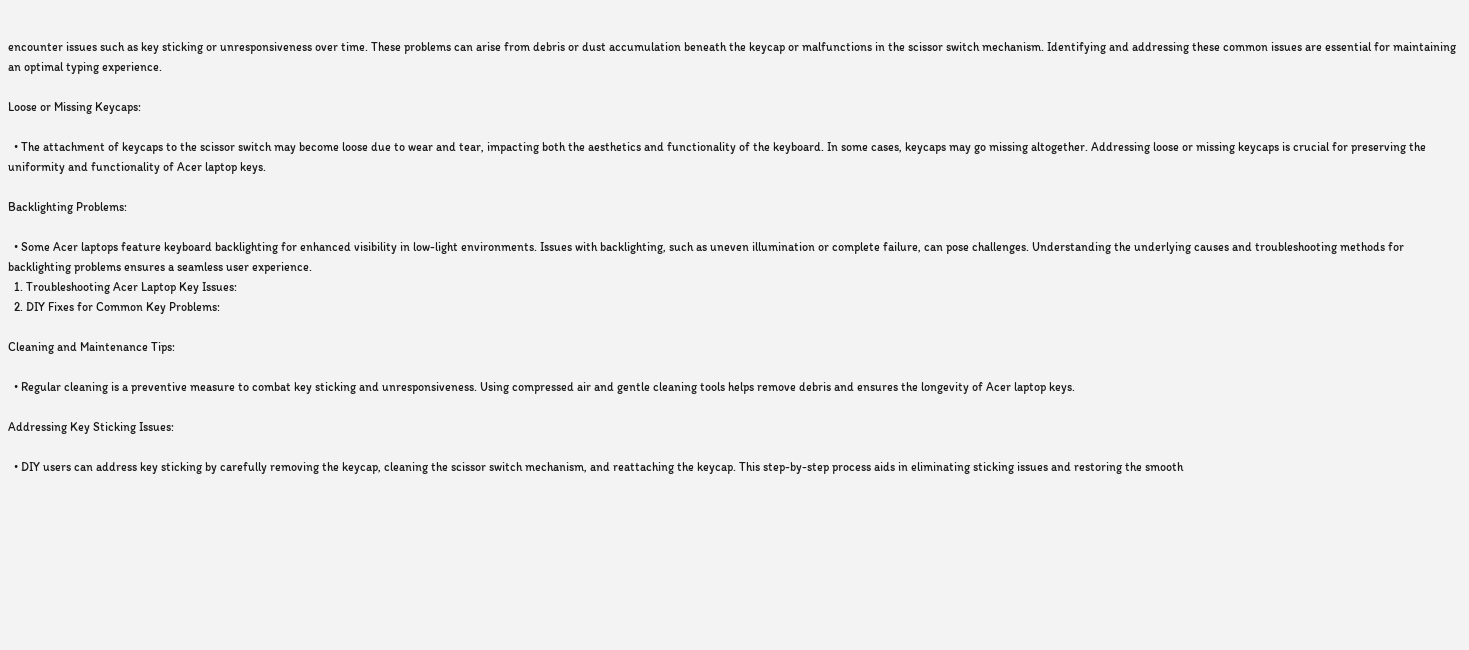encounter issues such as key sticking or unresponsiveness over time. These problems can arise from debris or dust accumulation beneath the keycap or malfunctions in the scissor switch mechanism. Identifying and addressing these common issues are essential for maintaining an optimal typing experience.

Loose or Missing Keycaps:

  • The attachment of keycaps to the scissor switch may become loose due to wear and tear, impacting both the aesthetics and functionality of the keyboard. In some cases, keycaps may go missing altogether. Addressing loose or missing keycaps is crucial for preserving the uniformity and functionality of Acer laptop keys.

Backlighting Problems:

  • Some Acer laptops feature keyboard backlighting for enhanced visibility in low-light environments. Issues with backlighting, such as uneven illumination or complete failure, can pose challenges. Understanding the underlying causes and troubleshooting methods for backlighting problems ensures a seamless user experience.
  1. Troubleshooting Acer Laptop Key Issues:
  2. DIY Fixes for Common Key Problems:

Cleaning and Maintenance Tips:

  • Regular cleaning is a preventive measure to combat key sticking and unresponsiveness. Using compressed air and gentle cleaning tools helps remove debris and ensures the longevity of Acer laptop keys.

Addressing Key Sticking Issues:

  • DIY users can address key sticking by carefully removing the keycap, cleaning the scissor switch mechanism, and reattaching the keycap. This step-by-step process aids in eliminating sticking issues and restoring the smooth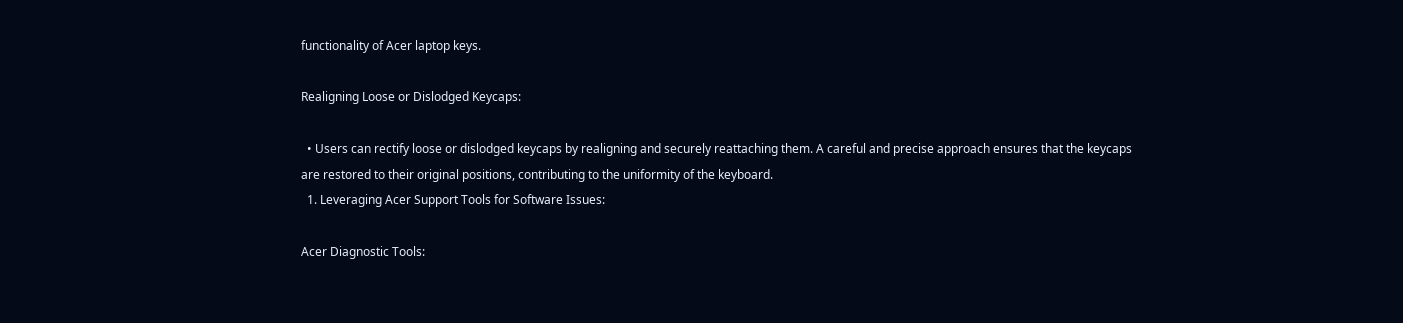functionality of Acer laptop keys.

Realigning Loose or Dislodged Keycaps:

  • Users can rectify loose or dislodged keycaps by realigning and securely reattaching them. A careful and precise approach ensures that the keycaps are restored to their original positions, contributing to the uniformity of the keyboard.
  1. Leveraging Acer Support Tools for Software Issues:

Acer Diagnostic Tools: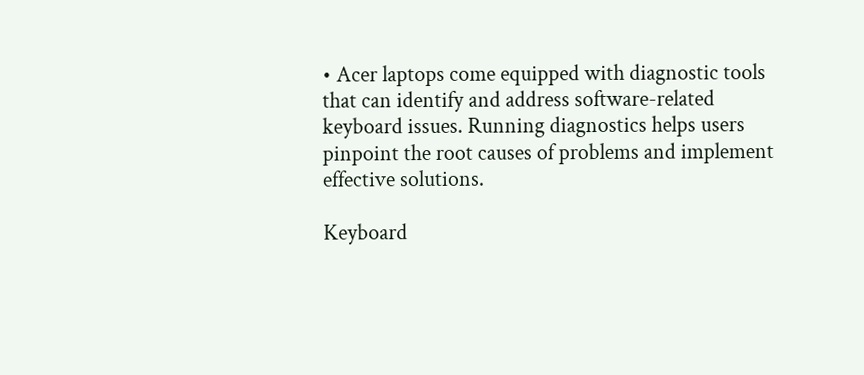• Acer laptops come equipped with diagnostic tools that can identify and address software-related keyboard issues. Running diagnostics helps users pinpoint the root causes of problems and implement effective solutions.

Keyboard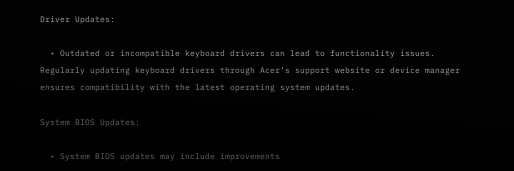Driver Updates:

  • Outdated or incompatible keyboard drivers can lead to functionality issues. Regularly updating keyboard drivers through Acer’s support website or device manager ensures compatibility with the latest operating system updates.

System BIOS Updates:

  • System BIOS updates may include improvements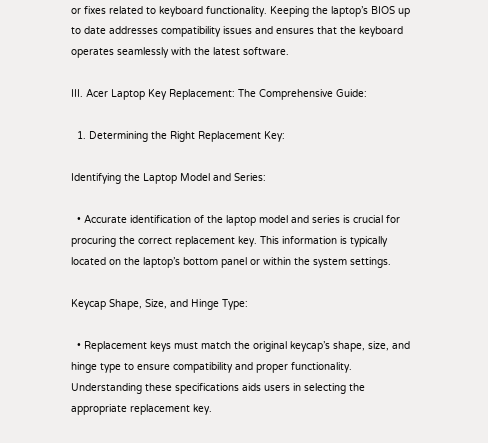or fixes related to keyboard functionality. Keeping the laptop’s BIOS up to date addresses compatibility issues and ensures that the keyboard operates seamlessly with the latest software.

III. Acer Laptop Key Replacement: The Comprehensive Guide:

  1. Determining the Right Replacement Key:

Identifying the Laptop Model and Series:

  • Accurate identification of the laptop model and series is crucial for procuring the correct replacement key. This information is typically located on the laptop’s bottom panel or within the system settings.

Keycap Shape, Size, and Hinge Type:

  • Replacement keys must match the original keycap’s shape, size, and hinge type to ensure compatibility and proper functionality. Understanding these specifications aids users in selecting the appropriate replacement key.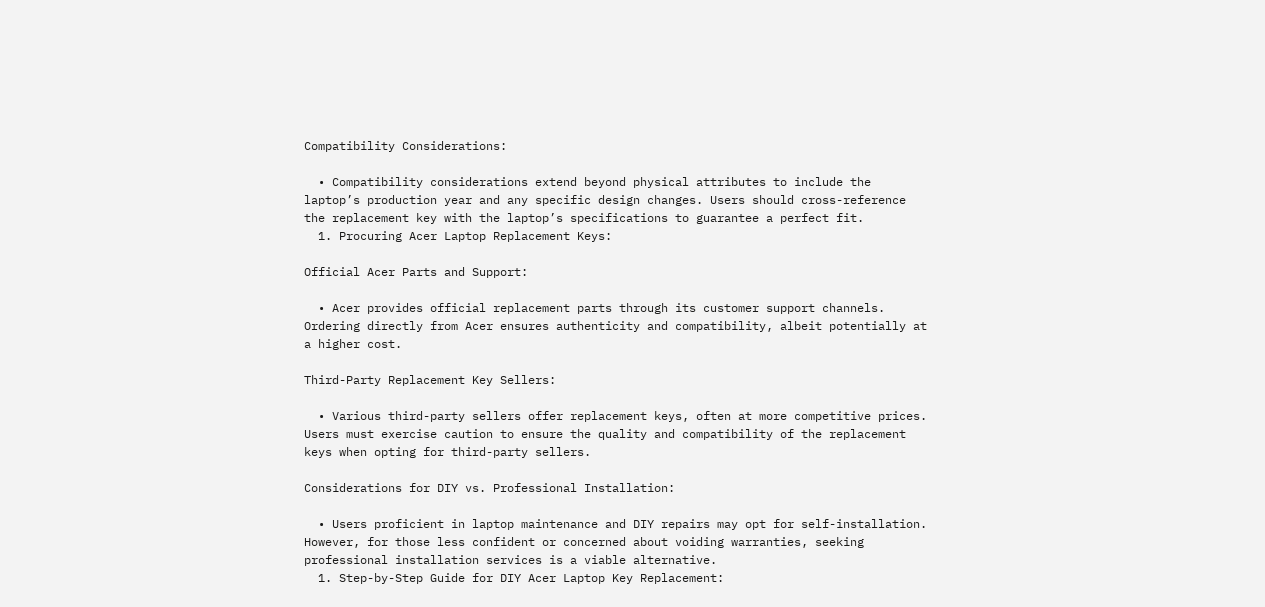Compatibility Considerations:

  • Compatibility considerations extend beyond physical attributes to include the laptop’s production year and any specific design changes. Users should cross-reference the replacement key with the laptop’s specifications to guarantee a perfect fit.
  1. Procuring Acer Laptop Replacement Keys:

Official Acer Parts and Support:

  • Acer provides official replacement parts through its customer support channels. Ordering directly from Acer ensures authenticity and compatibility, albeit potentially at a higher cost.

Third-Party Replacement Key Sellers:

  • Various third-party sellers offer replacement keys, often at more competitive prices. Users must exercise caution to ensure the quality and compatibility of the replacement keys when opting for third-party sellers.

Considerations for DIY vs. Professional Installation:

  • Users proficient in laptop maintenance and DIY repairs may opt for self-installation. However, for those less confident or concerned about voiding warranties, seeking professional installation services is a viable alternative.
  1. Step-by-Step Guide for DIY Acer Laptop Key Replacement: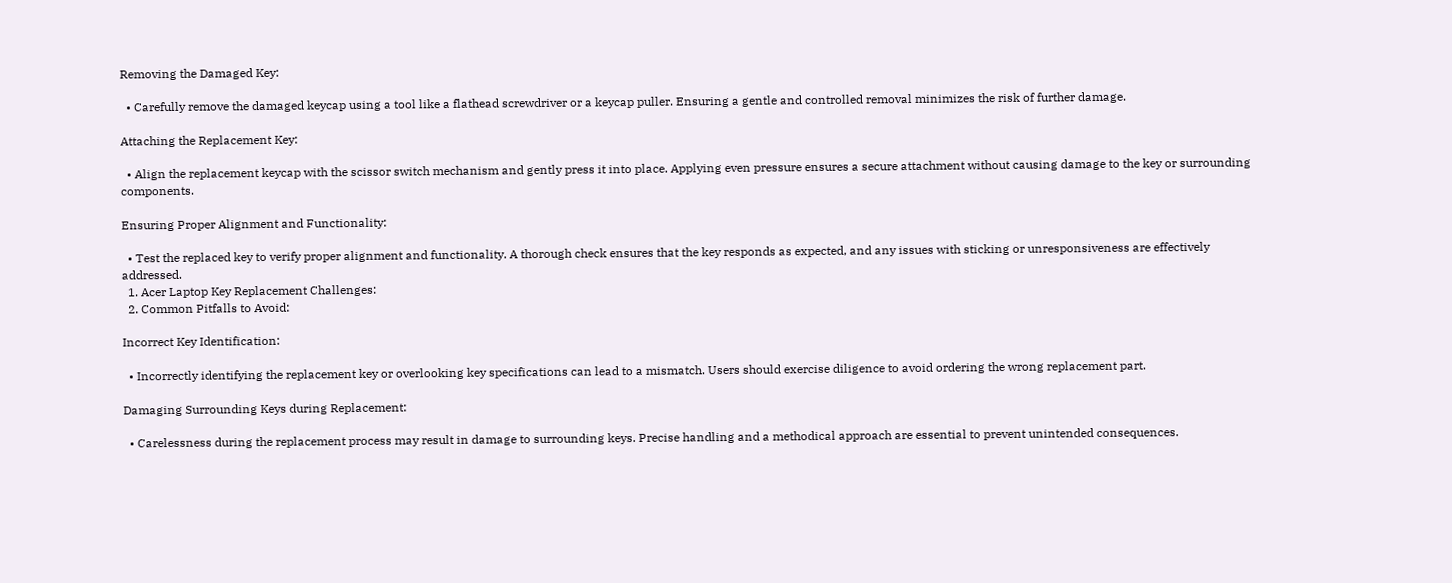Removing the Damaged Key:

  • Carefully remove the damaged keycap using a tool like a flathead screwdriver or a keycap puller. Ensuring a gentle and controlled removal minimizes the risk of further damage.

Attaching the Replacement Key:

  • Align the replacement keycap with the scissor switch mechanism and gently press it into place. Applying even pressure ensures a secure attachment without causing damage to the key or surrounding components.

Ensuring Proper Alignment and Functionality:

  • Test the replaced key to verify proper alignment and functionality. A thorough check ensures that the key responds as expected, and any issues with sticking or unresponsiveness are effectively addressed.
  1. Acer Laptop Key Replacement Challenges:
  2. Common Pitfalls to Avoid:

Incorrect Key Identification:

  • Incorrectly identifying the replacement key or overlooking key specifications can lead to a mismatch. Users should exercise diligence to avoid ordering the wrong replacement part.

Damaging Surrounding Keys during Replacement:

  • Carelessness during the replacement process may result in damage to surrounding keys. Precise handling and a methodical approach are essential to prevent unintended consequences.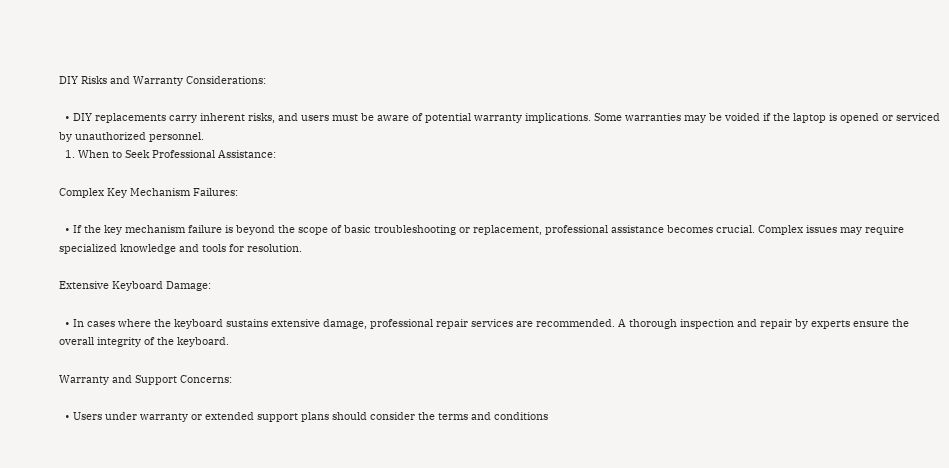DIY Risks and Warranty Considerations:

  • DIY replacements carry inherent risks, and users must be aware of potential warranty implications. Some warranties may be voided if the laptop is opened or serviced by unauthorized personnel.
  1. When to Seek Professional Assistance:

Complex Key Mechanism Failures:

  • If the key mechanism failure is beyond the scope of basic troubleshooting or replacement, professional assistance becomes crucial. Complex issues may require specialized knowledge and tools for resolution.

Extensive Keyboard Damage:

  • In cases where the keyboard sustains extensive damage, professional repair services are recommended. A thorough inspection and repair by experts ensure the overall integrity of the keyboard.

Warranty and Support Concerns:

  • Users under warranty or extended support plans should consider the terms and conditions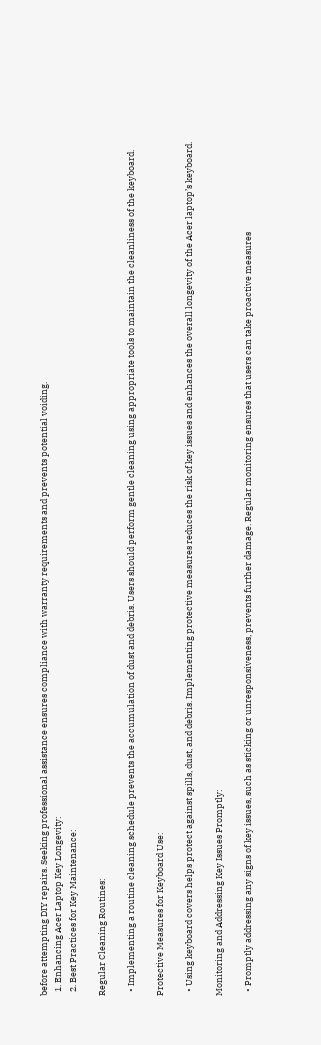before attempting DIY repairs. Seeking professional assistance ensures compliance with warranty requirements and prevents potential voiding.
  1. Enhancing Acer Laptop Key Longevity:
  2. Best Practices for Key Maintenance:

Regular Cleaning Routines:

  • Implementing a routine cleaning schedule prevents the accumulation of dust and debris. Users should perform gentle cleaning using appropriate tools to maintain the cleanliness of the keyboard.

Protective Measures for Keyboard Use:

  • Using keyboard covers helps protect against spills, dust, and debris. Implementing protective measures reduces the risk of key issues and enhances the overall longevity of the Acer laptop’s keyboard.

Monitoring and Addressing Key Issues Promptly:

  • Promptly addressing any signs of key issues, such as sticking or unresponsiveness, prevents further damage. Regular monitoring ensures that users can take proactive measures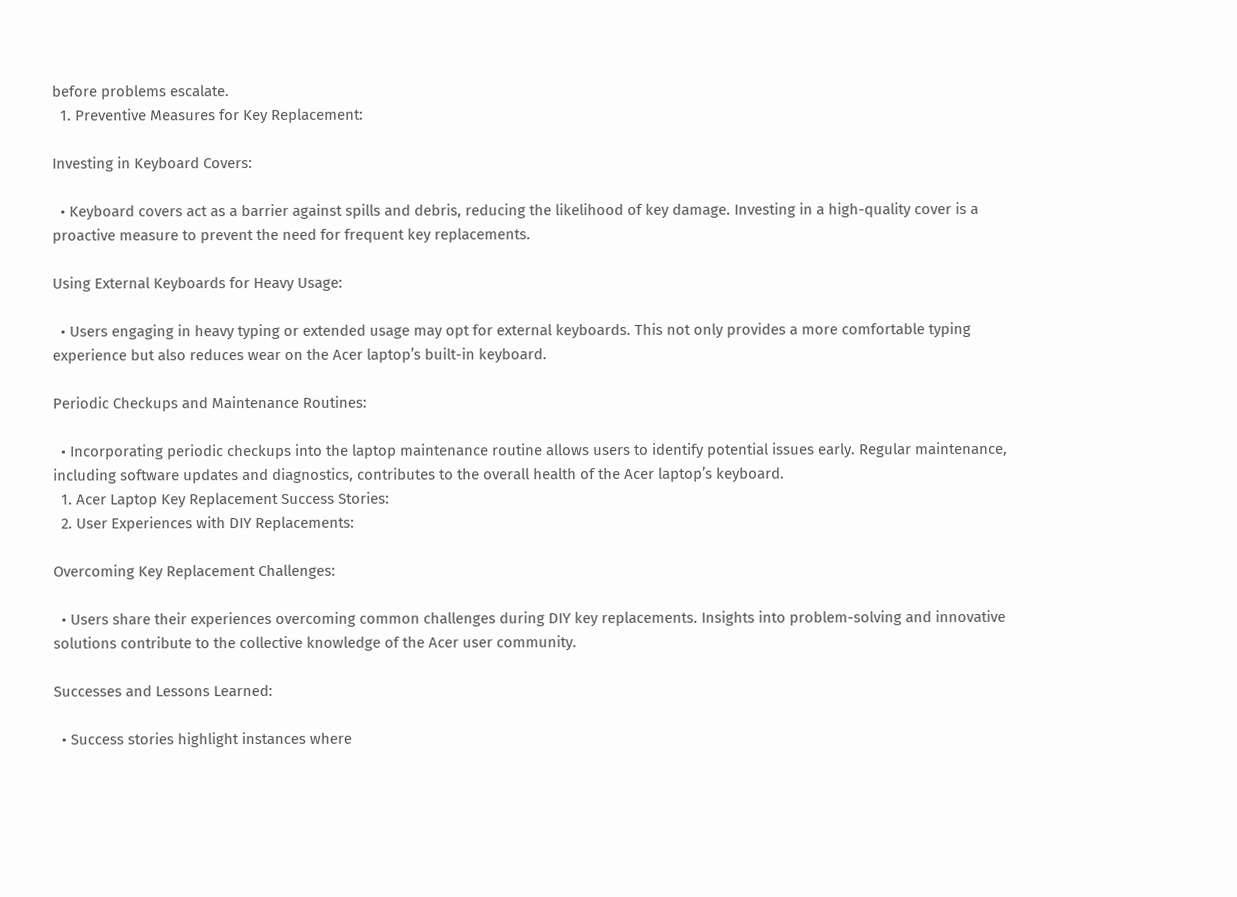before problems escalate.
  1. Preventive Measures for Key Replacement:

Investing in Keyboard Covers:

  • Keyboard covers act as a barrier against spills and debris, reducing the likelihood of key damage. Investing in a high-quality cover is a proactive measure to prevent the need for frequent key replacements.

Using External Keyboards for Heavy Usage:

  • Users engaging in heavy typing or extended usage may opt for external keyboards. This not only provides a more comfortable typing experience but also reduces wear on the Acer laptop’s built-in keyboard.

Periodic Checkups and Maintenance Routines:

  • Incorporating periodic checkups into the laptop maintenance routine allows users to identify potential issues early. Regular maintenance, including software updates and diagnostics, contributes to the overall health of the Acer laptop’s keyboard.
  1. Acer Laptop Key Replacement Success Stories:
  2. User Experiences with DIY Replacements:

Overcoming Key Replacement Challenges:

  • Users share their experiences overcoming common challenges during DIY key replacements. Insights into problem-solving and innovative solutions contribute to the collective knowledge of the Acer user community.

Successes and Lessons Learned:

  • Success stories highlight instances where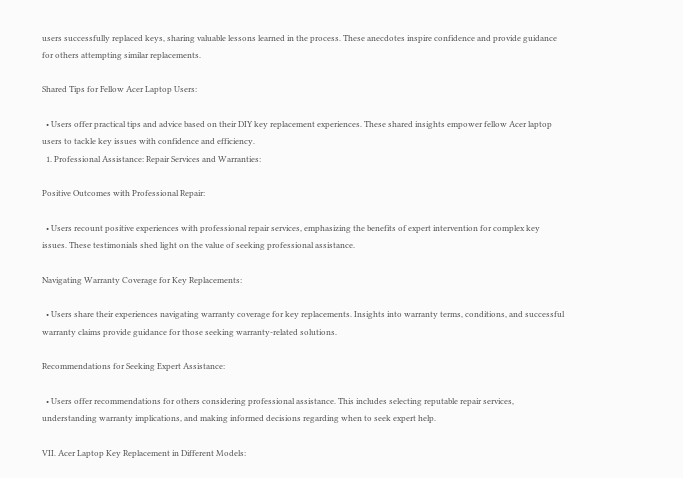users successfully replaced keys, sharing valuable lessons learned in the process. These anecdotes inspire confidence and provide guidance for others attempting similar replacements.

Shared Tips for Fellow Acer Laptop Users:

  • Users offer practical tips and advice based on their DIY key replacement experiences. These shared insights empower fellow Acer laptop users to tackle key issues with confidence and efficiency.
  1. Professional Assistance: Repair Services and Warranties:

Positive Outcomes with Professional Repair:

  • Users recount positive experiences with professional repair services, emphasizing the benefits of expert intervention for complex key issues. These testimonials shed light on the value of seeking professional assistance.

Navigating Warranty Coverage for Key Replacements:

  • Users share their experiences navigating warranty coverage for key replacements. Insights into warranty terms, conditions, and successful warranty claims provide guidance for those seeking warranty-related solutions.

Recommendations for Seeking Expert Assistance:

  • Users offer recommendations for others considering professional assistance. This includes selecting reputable repair services, understanding warranty implications, and making informed decisions regarding when to seek expert help.

VII. Acer Laptop Key Replacement in Different Models: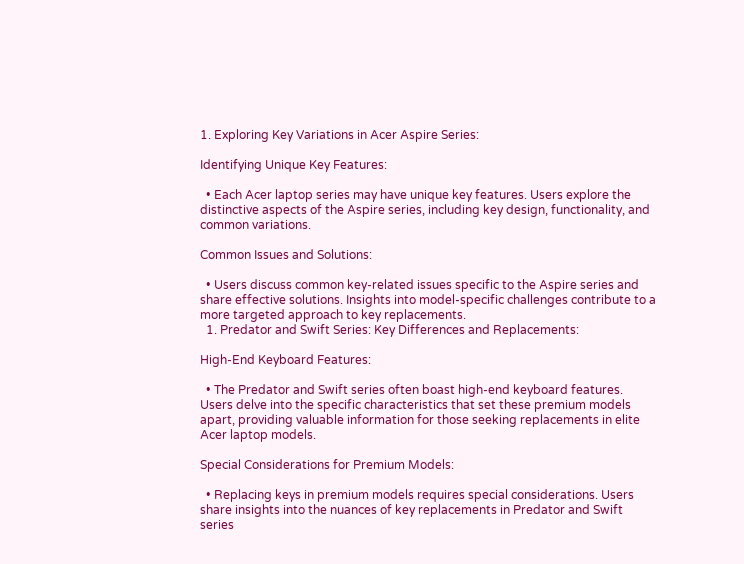1. Exploring Key Variations in Acer Aspire Series:

Identifying Unique Key Features:

  • Each Acer laptop series may have unique key features. Users explore the distinctive aspects of the Aspire series, including key design, functionality, and common variations.

Common Issues and Solutions:

  • Users discuss common key-related issues specific to the Aspire series and share effective solutions. Insights into model-specific challenges contribute to a more targeted approach to key replacements.
  1. Predator and Swift Series: Key Differences and Replacements:

High-End Keyboard Features:

  • The Predator and Swift series often boast high-end keyboard features. Users delve into the specific characteristics that set these premium models apart, providing valuable information for those seeking replacements in elite Acer laptop models.

Special Considerations for Premium Models:

  • Replacing keys in premium models requires special considerations. Users share insights into the nuances of key replacements in Predator and Swift series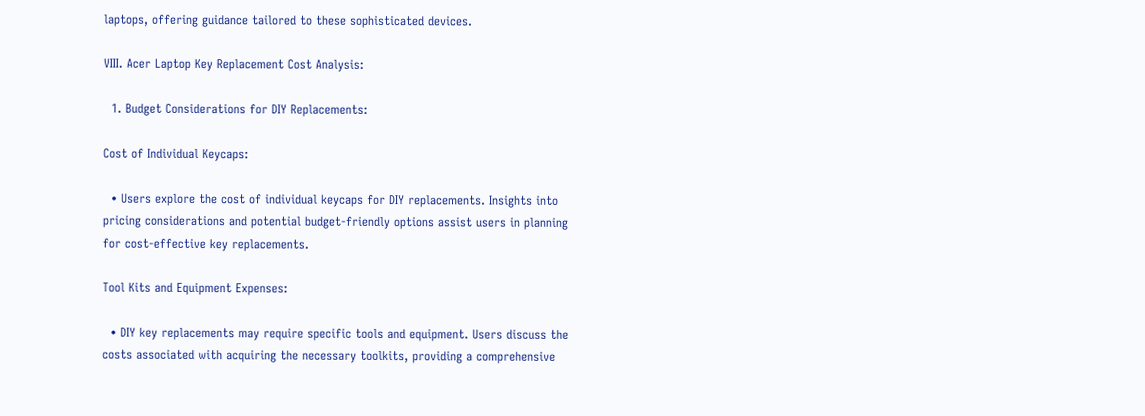laptops, offering guidance tailored to these sophisticated devices.

VIII. Acer Laptop Key Replacement Cost Analysis:

  1. Budget Considerations for DIY Replacements:

Cost of Individual Keycaps:

  • Users explore the cost of individual keycaps for DIY replacements. Insights into pricing considerations and potential budget-friendly options assist users in planning for cost-effective key replacements.

Tool Kits and Equipment Expenses:

  • DIY key replacements may require specific tools and equipment. Users discuss the costs associated with acquiring the necessary toolkits, providing a comprehensive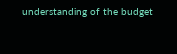understanding of the budget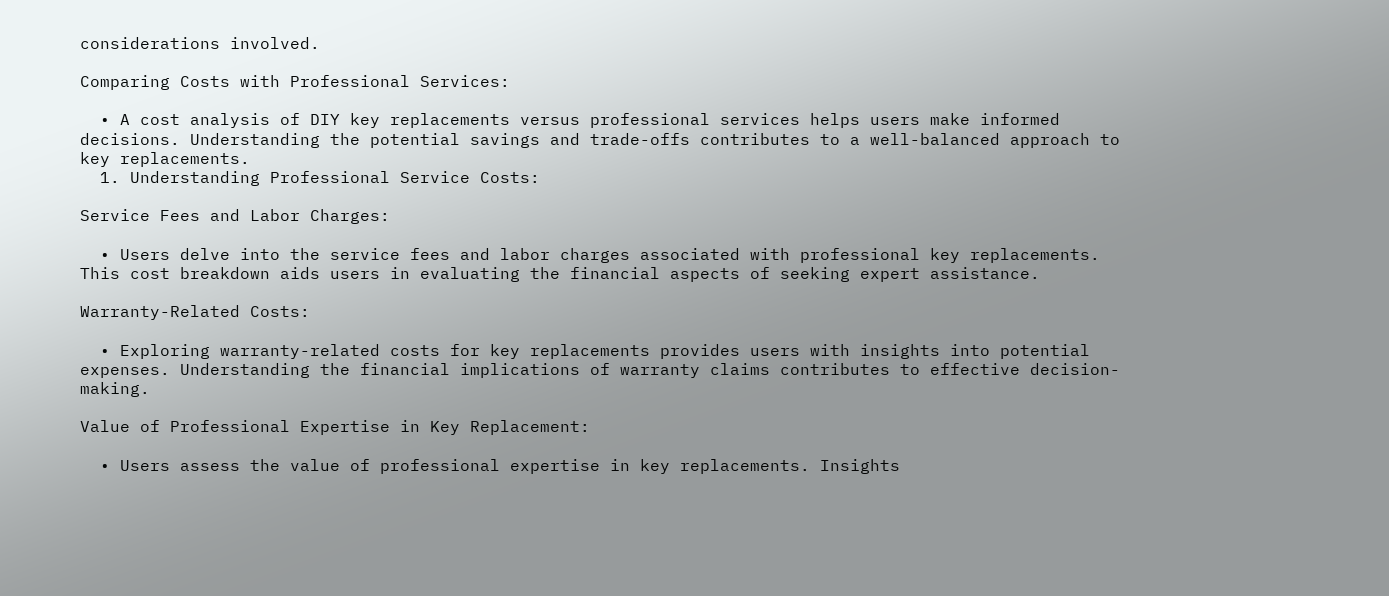considerations involved.

Comparing Costs with Professional Services:

  • A cost analysis of DIY key replacements versus professional services helps users make informed decisions. Understanding the potential savings and trade-offs contributes to a well-balanced approach to key replacements.
  1. Understanding Professional Service Costs:

Service Fees and Labor Charges:

  • Users delve into the service fees and labor charges associated with professional key replacements. This cost breakdown aids users in evaluating the financial aspects of seeking expert assistance.

Warranty-Related Costs:

  • Exploring warranty-related costs for key replacements provides users with insights into potential expenses. Understanding the financial implications of warranty claims contributes to effective decision-making.

Value of Professional Expertise in Key Replacement:

  • Users assess the value of professional expertise in key replacements. Insights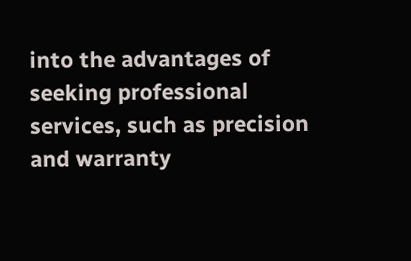into the advantages of seeking professional services, such as precision and warranty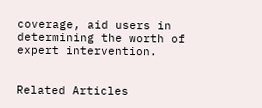coverage, aid users in determining the worth of expert intervention.


Related Articles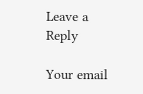Leave a Reply

Your email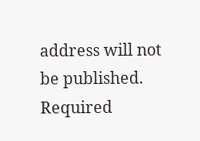address will not be published. Required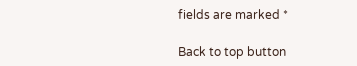fields are marked *

Back to top button